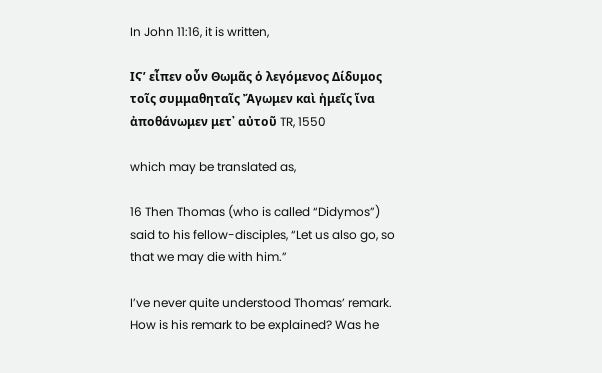In John 11:16, it is written,

ΙϚʹ εἶπεν οὖν Θωμᾶς ὁ λεγόμενος Δίδυμος τοῖς συμμαθηταῖς Ἄγωμεν καὶ ἡμεῖς ἵνα ἀποθάνωμεν μετ᾽ αὐτοῦ TR, 1550

which may be translated as,

16 Then Thomas (who is called “Didymos”) said to his fellow-disciples, “Let us also go, so that we may die with him.”

I’ve never quite understood Thomas’ remark. How is his remark to be explained? Was he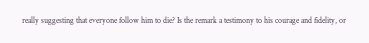really suggesting that everyone follow him to die? Is the remark a testimony to his courage and fidelity, or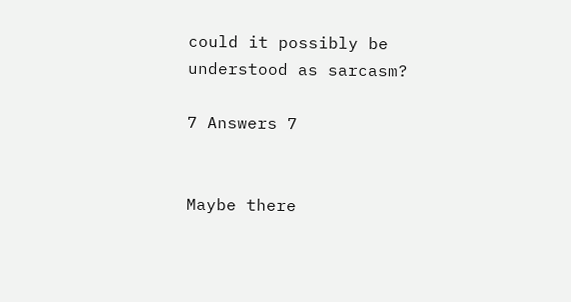could it possibly be understood as sarcasm?

7 Answers 7


Maybe there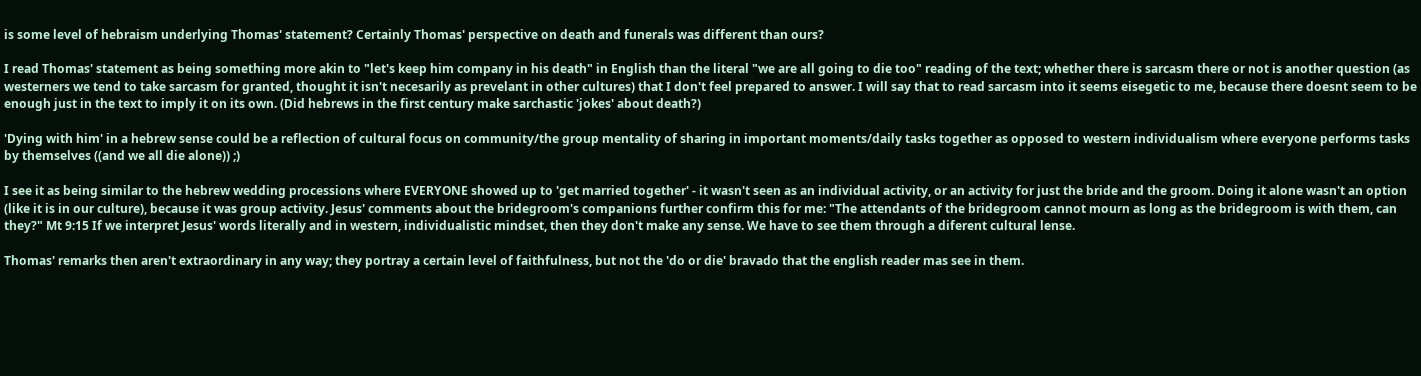is some level of hebraism underlying Thomas' statement? Certainly Thomas' perspective on death and funerals was different than ours?

I read Thomas' statement as being something more akin to "let's keep him company in his death" in English than the literal "we are all going to die too" reading of the text; whether there is sarcasm there or not is another question (as westerners we tend to take sarcasm for granted, thought it isn't necesarily as prevelant in other cultures) that I don't feel prepared to answer. I will say that to read sarcasm into it seems eisegetic to me, because there doesnt seem to be enough just in the text to imply it on its own. (Did hebrews in the first century make sarchastic 'jokes' about death?)

'Dying with him' in a hebrew sense could be a reflection of cultural focus on community/the group mentality of sharing in important moments/daily tasks together as opposed to western individualism where everyone performs tasks by themselves ((and we all die alone)) ;)

I see it as being similar to the hebrew wedding processions where EVERYONE showed up to 'get married together' - it wasn't seen as an individual activity, or an activity for just the bride and the groom. Doing it alone wasn't an option (like it is in our culture), because it was group activity. Jesus' comments about the bridegroom's companions further confirm this for me: "The attendants of the bridegroom cannot mourn as long as the bridegroom is with them, can they?" Mt 9:15 If we interpret Jesus' words literally and in western, individualistic mindset, then they don't make any sense. We have to see them through a diferent cultural lense.

Thomas' remarks then aren't extraordinary in any way; they portray a certain level of faithfulness, but not the 'do or die' bravado that the english reader mas see in them.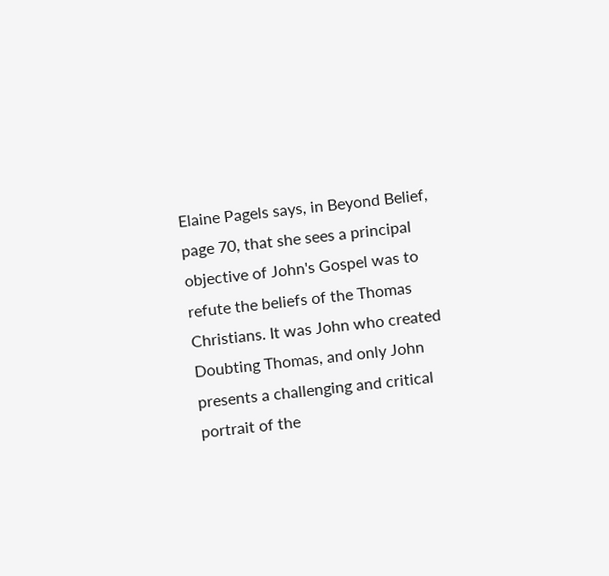Elaine Pagels says, in Beyond Belief, page 70, that she sees a principal objective of John's Gospel was to refute the beliefs of the Thomas Christians. It was John who created Doubting Thomas, and only John presents a challenging and critical portrait of the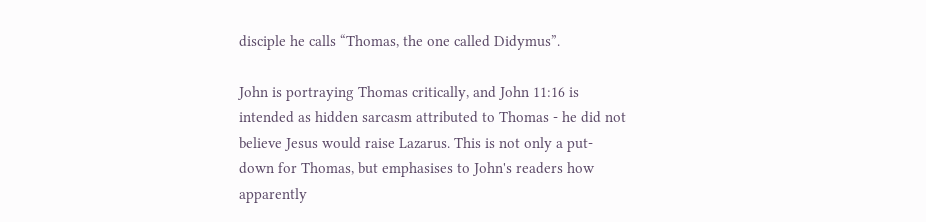disciple he calls “Thomas, the one called Didymus”.

John is portraying Thomas critically, and John 11:16 is intended as hidden sarcasm attributed to Thomas - he did not believe Jesus would raise Lazarus. This is not only a put-down for Thomas, but emphasises to John's readers how apparently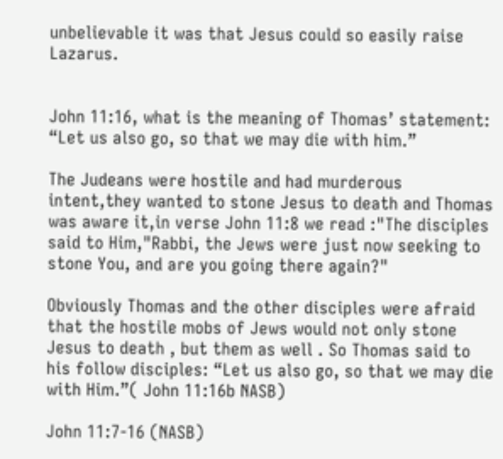unbelievable it was that Jesus could so easily raise Lazarus.


John 11:16, what is the meaning of Thomas’ statement: “Let us also go, so that we may die with him.”

The Judeans were hostile and had murderous intent,they wanted to stone Jesus to death and Thomas was aware it,in verse John 11:8 we read :"The disciples said to Him,"Rabbi, the Jews were just now seeking to stone You, and are you going there again?"

Obviously Thomas and the other disciples were afraid that the hostile mobs of Jews would not only stone Jesus to death , but them as well . So Thomas said to his follow disciples: “Let us also go, so that we may die with Him.”( John 11:16b NASB)

John 11:7-16 (NASB)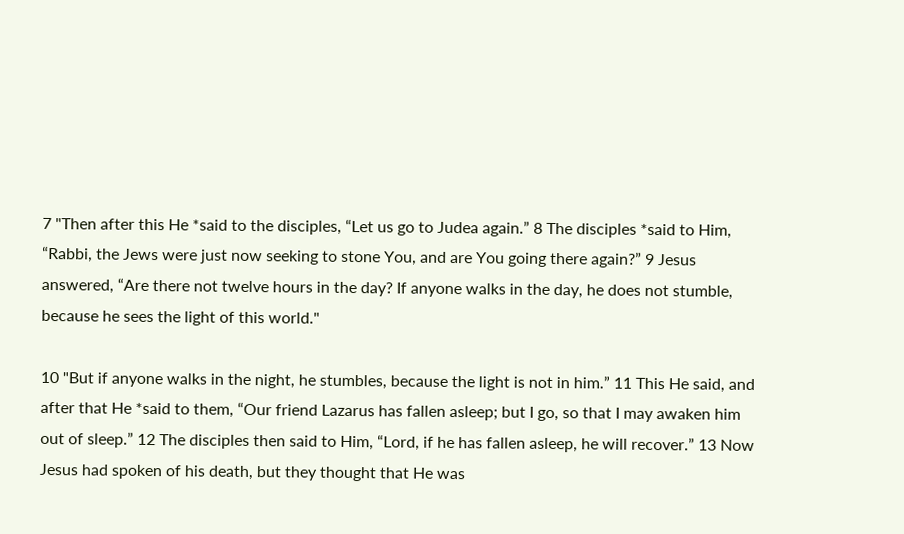7 "Then after this He *said to the disciples, “Let us go to Judea again.” 8 The disciples *said to Him, “Rabbi, the Jews were just now seeking to stone You, and are You going there again?” 9 Jesus answered, “Are there not twelve hours in the day? If anyone walks in the day, he does not stumble, because he sees the light of this world."

10 "But if anyone walks in the night, he stumbles, because the light is not in him.” 11 This He said, and after that He *said to them, “Our friend Lazarus has fallen asleep; but I go, so that I may awaken him out of sleep.” 12 The disciples then said to Him, “Lord, if he has fallen asleep, he will recover.” 13 Now Jesus had spoken of his death, but they thought that He was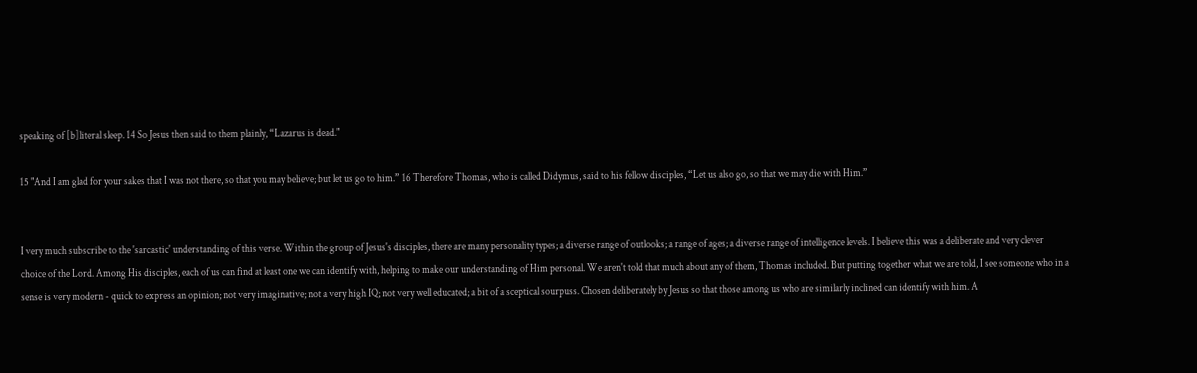speaking of [b]literal sleep. 14 So Jesus then said to them plainly, “Lazarus is dead."

15 "And I am glad for your sakes that I was not there, so that you may believe; but let us go to him.” 16 Therefore Thomas, who is called Didymus, said to his fellow disciples, “Let us also go, so that we may die with Him.”


I very much subscribe to the 'sarcastic' understanding of this verse. Within the group of Jesus's disciples, there are many personality types; a diverse range of outlooks; a range of ages; a diverse range of intelligence levels. I believe this was a deliberate and very clever choice of the Lord. Among His disciples, each of us can find at least one we can identify with, helping to make our understanding of Him personal. We aren't told that much about any of them, Thomas included. But putting together what we are told, I see someone who in a sense is very modern - quick to express an opinion; not very imaginative; not a very high IQ; not very well educated; a bit of a sceptical sourpuss. Chosen deliberately by Jesus so that those among us who are similarly inclined can identify with him. A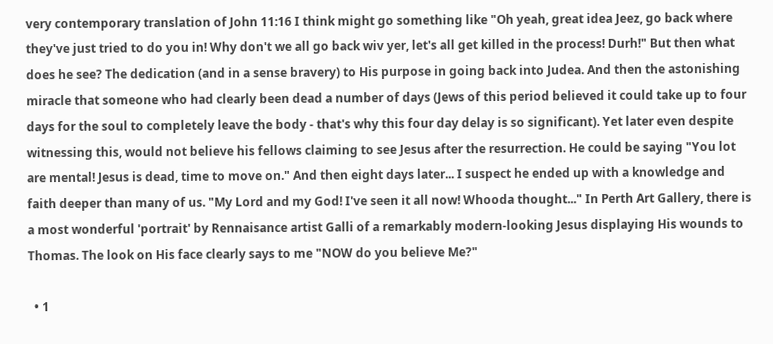very contemporary translation of John 11:16 I think might go something like "Oh yeah, great idea Jeez, go back where they've just tried to do you in! Why don't we all go back wiv yer, let's all get killed in the process! Durh!" But then what does he see? The dedication (and in a sense bravery) to His purpose in going back into Judea. And then the astonishing miracle that someone who had clearly been dead a number of days (Jews of this period believed it could take up to four days for the soul to completely leave the body - that's why this four day delay is so significant). Yet later even despite witnessing this, would not believe his fellows claiming to see Jesus after the resurrection. He could be saying "You lot are mental! Jesus is dead, time to move on." And then eight days later... I suspect he ended up with a knowledge and faith deeper than many of us. "My Lord and my God! I've seen it all now! Whooda thought..." In Perth Art Gallery, there is a most wonderful 'portrait' by Rennaisance artist Galli of a remarkably modern-looking Jesus displaying His wounds to Thomas. The look on His face clearly says to me "NOW do you believe Me?"

  • 1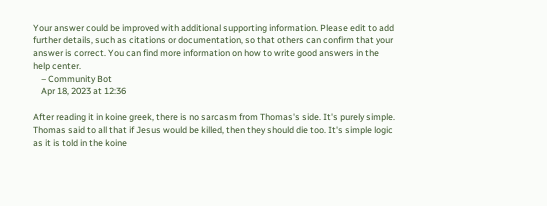Your answer could be improved with additional supporting information. Please edit to add further details, such as citations or documentation, so that others can confirm that your answer is correct. You can find more information on how to write good answers in the help center.
    – Community Bot
    Apr 18, 2023 at 12:36

After reading it in koine greek, there is no sarcasm from Thomas's side. It's purely simple. Thomas said to all that if Jesus would be killed, then they should die too. It's simple logic as it is told in the koine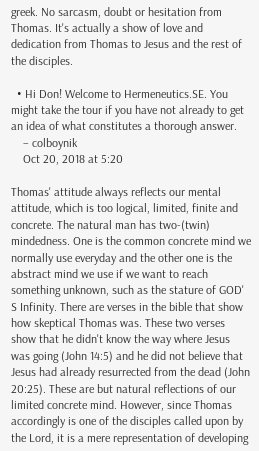greek. No sarcasm, doubt or hesitation from Thomas. It's actually a show of love and dedication from Thomas to Jesus and the rest of the disciples.

  • Hi Don! Welcome to Hermeneutics.SE. You might take the tour if you have not already to get an idea of what constitutes a thorough answer.
    – colboynik
    Oct 20, 2018 at 5:20

Thomas' attitude always reflects our mental attitude, which is too logical, limited, finite and concrete. The natural man has two-(twin) mindedness. One is the common concrete mind we normally use everyday and the other one is the abstract mind we use if we want to reach something unknown, such as the stature of GOD' S Infinity. There are verses in the bible that show how skeptical Thomas was. These two verses show that he didn't know the way where Jesus was going (John 14:5) and he did not believe that Jesus had already resurrected from the dead (John 20:25). These are but natural reflections of our limited concrete mind. However, since Thomas accordingly is one of the disciples called upon by the Lord, it is a mere representation of developing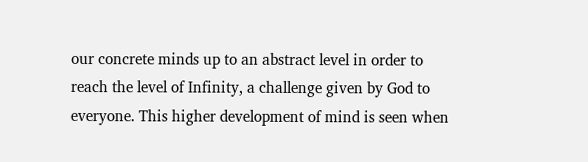our concrete minds up to an abstract level in order to reach the level of Infinity, a challenge given by God to everyone. This higher development of mind is seen when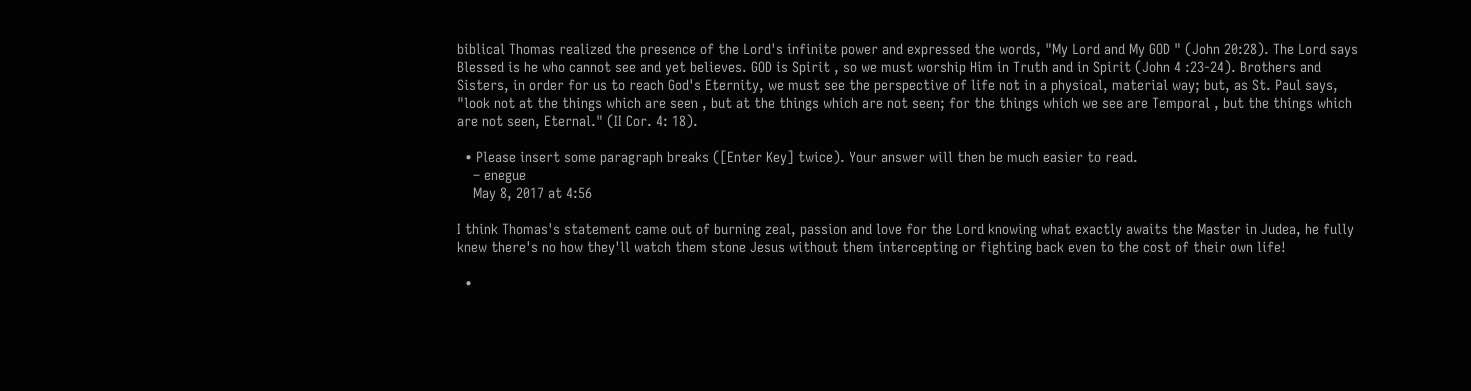biblical Thomas realized the presence of the Lord's infinite power and expressed the words, "My Lord and My GOD " (John 20:28). The Lord says Blessed is he who cannot see and yet believes. GOD is Spirit , so we must worship Him in Truth and in Spirit (John 4 :23-24). Brothers and Sisters, in order for us to reach God's Eternity, we must see the perspective of life not in a physical, material way; but, as St. Paul says, "look not at the things which are seen , but at the things which are not seen; for the things which we see are Temporal , but the things which are not seen, Eternal." (II Cor. 4: 18).

  • Please insert some paragraph breaks ([Enter Key] twice). Your answer will then be much easier to read.
    – enegue
    May 8, 2017 at 4:56

I think Thomas's statement came out of burning zeal, passion and love for the Lord knowing what exactly awaits the Master in Judea, he fully knew there's no how they'll watch them stone Jesus without them intercepting or fighting back even to the cost of their own life!

  •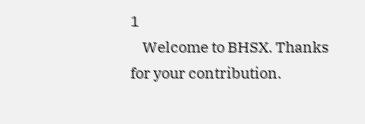1
    Welcome to BHSX. Thanks for your contribution.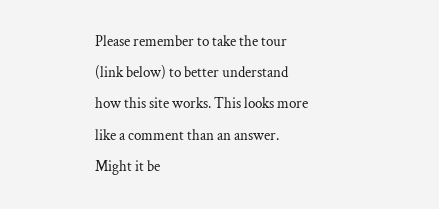Please remember to take the tour (link below) to better understand how this site works. This looks more like a comment than an answer. Might it be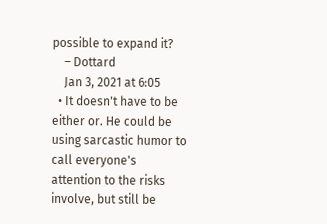possible to expand it?
    – Dottard
    Jan 3, 2021 at 6:05
  • It doesn't have to be either or. He could be using sarcastic humor to call everyone's attention to the risks involve, but still be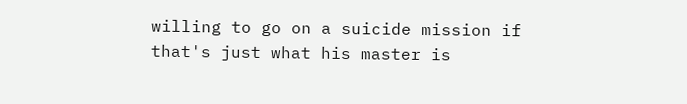willing to go on a suicide mission if that's just what his master is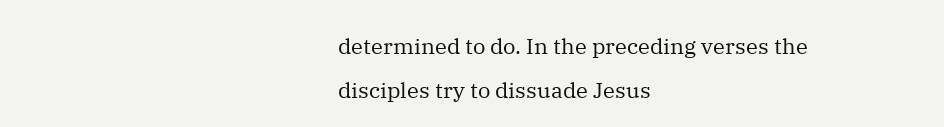determined to do. In the preceding verses the disciples try to dissuade Jesus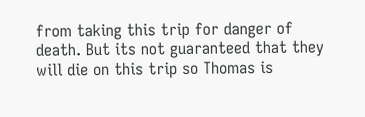from taking this trip for danger of death. But its not guaranteed that they will die on this trip so Thomas is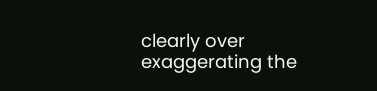clearly over exaggerating the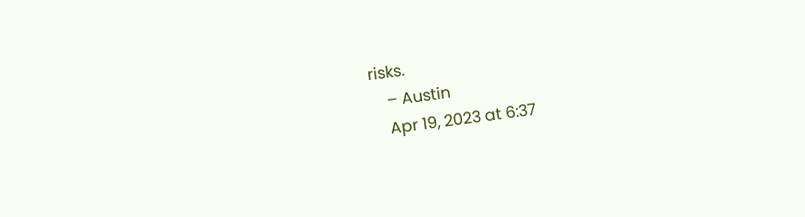risks.
    – Austin
    Apr 19, 2023 at 6:37